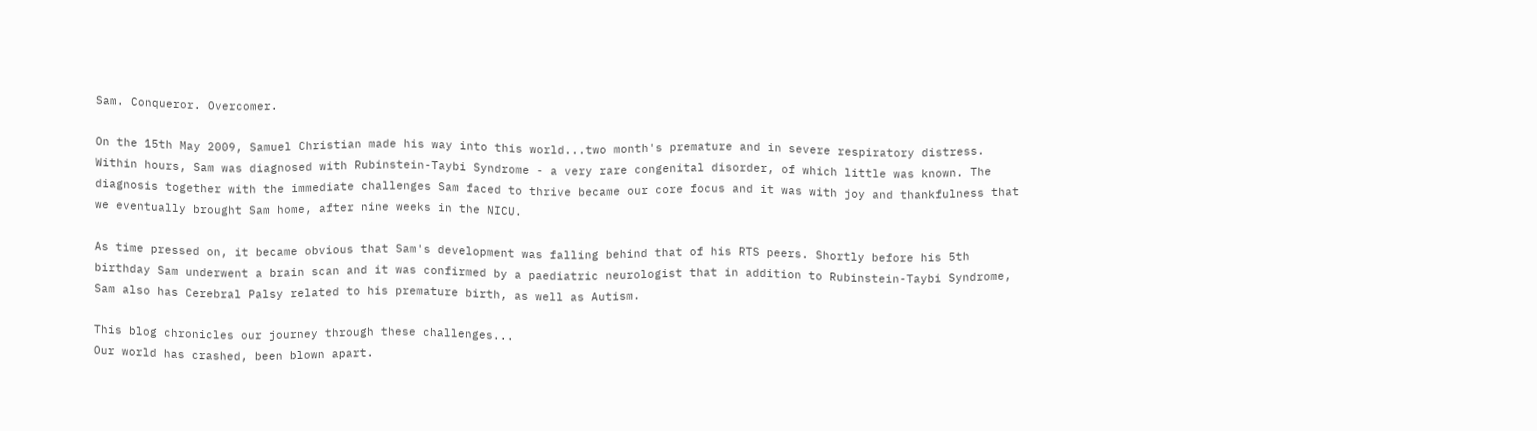Sam. Conqueror. Overcomer.

On the 15th May 2009, Samuel Christian made his way into this world...two month's premature and in severe respiratory distress. Within hours, Sam was diagnosed with Rubinstein-Taybi Syndrome - a very rare congenital disorder, of which little was known. The diagnosis together with the immediate challenges Sam faced to thrive became our core focus and it was with joy and thankfulness that we eventually brought Sam home, after nine weeks in the NICU.

As time pressed on, it became obvious that Sam's development was falling behind that of his RTS peers. Shortly before his 5th birthday Sam underwent a brain scan and it was confirmed by a paediatric neurologist that in addition to Rubinstein-Taybi Syndrome, Sam also has Cerebral Palsy related to his premature birth, as well as Autism.

This blog chronicles our journey through these challenges...
Our world has crashed, been blown apart.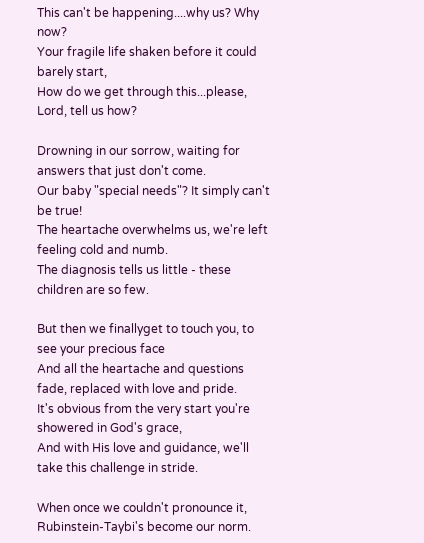This can't be happening....why us? Why now?
Your fragile life shaken before it could barely start,
How do we get through this...please, Lord, tell us how?

Drowning in our sorrow, waiting for answers that just don't come.
Our baby "special needs"? It simply can't be true!
The heartache overwhelms us, we're left feeling cold and numb.
The diagnosis tells us little - these children are so few.

But then we finallyget to touch you, to see your precious face
And all the heartache and questions fade, replaced with love and pride.
It's obvious from the very start you're showered in God's grace,
And with His love and guidance, we'll take this challenge in stride.

When once we couldn't pronounce it, Rubinstein-Taybi's become our norm.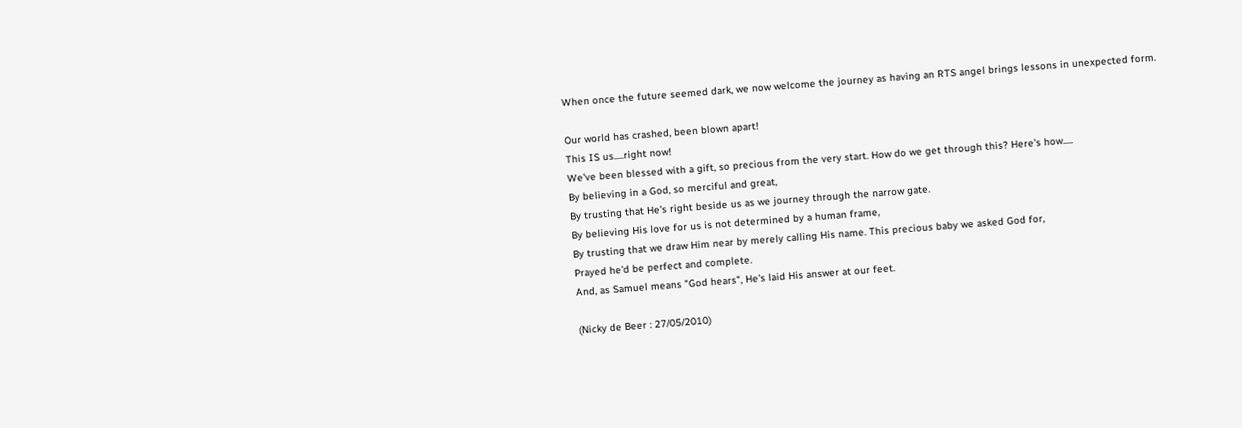When once the future seemed dark, we now welcome the journey as having an RTS angel brings lessons in unexpected form.

Our world has crashed, been blown apart!
This IS us.....right now!
We've been blessed with a gift, so precious from the very start. How do we get through this? Here's how.....
By believing in a God, so merciful and great,
By trusting that He's right beside us as we journey through the narrow gate.
By believing His love for us is not determined by a human frame,
By trusting that we draw Him near by merely calling His name. This precious baby we asked God for,
Prayed he'd be perfect and complete.
And, as Samuel means "God hears", He's laid His answer at our feet.

(Nicky de Beer : 27/05/2010)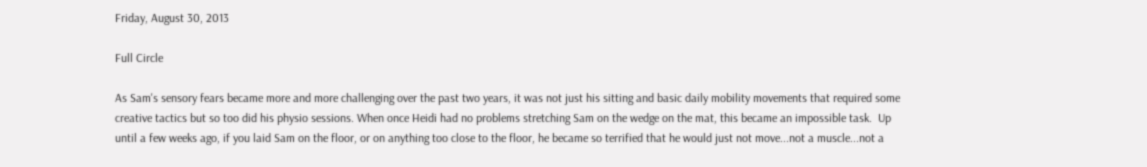Friday, August 30, 2013

Full Circle

As Sam's sensory fears became more and more challenging over the past two years, it was not just his sitting and basic daily mobility movements that required some creative tactics but so too did his physio sessions. When once Heidi had no problems stretching Sam on the wedge on the mat, this became an impossible task.  Up until a few weeks ago, if you laid Sam on the floor, or on anything too close to the floor, he became so terrified that he would just not move...not a muscle...not a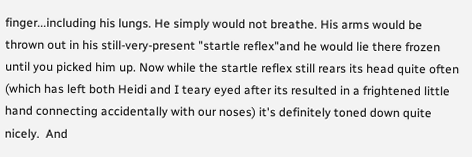finger...including his lungs. He simply would not breathe. His arms would be thrown out in his still-very-present "startle reflex"and he would lie there frozen until you picked him up. Now while the startle reflex still rears its head quite often (which has left both Heidi and I teary eyed after its resulted in a frightened little hand connecting accidentally with our noses) it's definitely toned down quite nicely.  And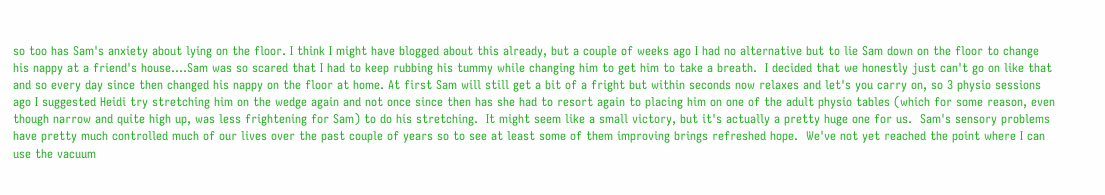so too has Sam's anxiety about lying on the floor. I think I might have blogged about this already, but a couple of weeks ago I had no alternative but to lie Sam down on the floor to change his nappy at a friend's house....Sam was so scared that I had to keep rubbing his tummy while changing him to get him to take a breath.  I decided that we honestly just can't go on like that and so every day since then changed his nappy on the floor at home. At first Sam will still get a bit of a fright but within seconds now relaxes and let's you carry on, so 3 physio sessions ago I suggested Heidi try stretching him on the wedge again and not once since then has she had to resort again to placing him on one of the adult physio tables (which for some reason, even though narrow and quite high up, was less frightening for Sam) to do his stretching.  It might seem like a small victory, but it's actually a pretty huge one for us.  Sam's sensory problems have pretty much controlled much of our lives over the past couple of years so to see at least some of them improving brings refreshed hope.  We've not yet reached the point where I can use the vacuum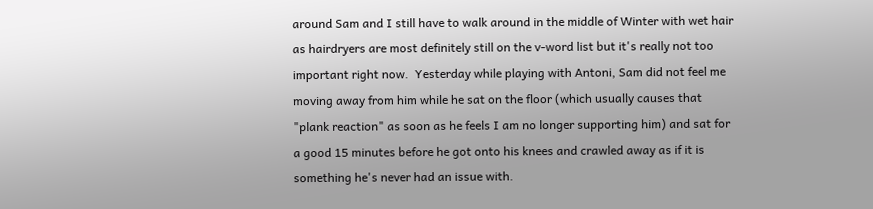around Sam and I still have to walk around in the middle of Winter with wet hair as hairdryers are most definitely still on the v-word list but it's really not too important right now.  Yesterday while playing with Antoni, Sam did not feel me moving away from him while he sat on the floor (which usually causes that "plank reaction" as soon as he feels I am no longer supporting him) and sat for a good 15 minutes before he got onto his knees and crawled away as if it is something he's never had an issue with.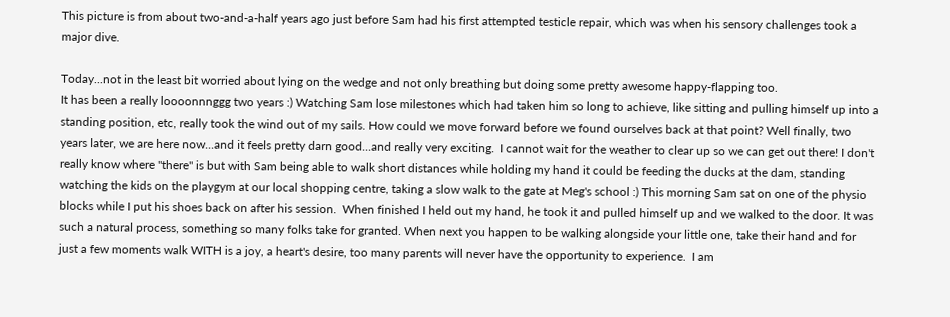This picture is from about two-and-a-half years ago just before Sam had his first attempted testicle repair, which was when his sensory challenges took a major dive.

Today...not in the least bit worried about lying on the wedge and not only breathing but doing some pretty awesome happy-flapping too.
It has been a really loooonnnggg two years :) Watching Sam lose milestones which had taken him so long to achieve, like sitting and pulling himself up into a standing position, etc, really took the wind out of my sails. How could we move forward before we found ourselves back at that point? Well finally, two years later, we are here now...and it feels pretty darn good...and really very exciting.  I cannot wait for the weather to clear up so we can get out there! I don't really know where "there" is but with Sam being able to walk short distances while holding my hand it could be feeding the ducks at the dam, standing watching the kids on the playgym at our local shopping centre, taking a slow walk to the gate at Meg's school :) This morning Sam sat on one of the physio blocks while I put his shoes back on after his session.  When finished I held out my hand, he took it and pulled himself up and we walked to the door. It was such a natural process, something so many folks take for granted. When next you happen to be walking alongside your little one, take their hand and for just a few moments walk WITH is a joy, a heart's desire, too many parents will never have the opportunity to experience.  I am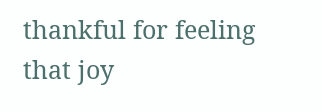thankful for feeling that joy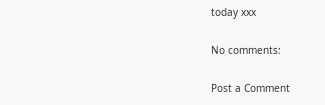today xxx

No comments:

Post a Comment